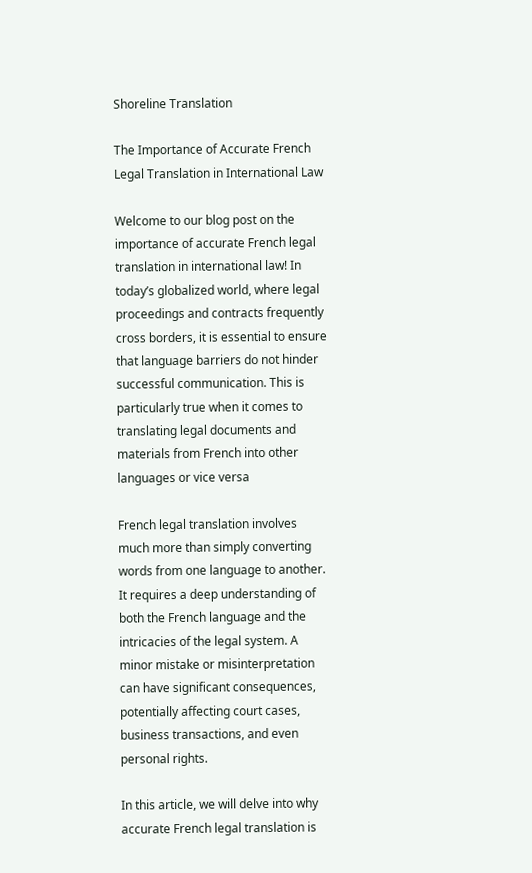Shoreline Translation

The Importance of Accurate French Legal Translation in International Law

Welcome to our blog post on the importance of accurate French legal translation in international law! In today’s globalized world, where legal proceedings and contracts frequently cross borders, it is essential to ensure that language barriers do not hinder successful communication. This is particularly true when it comes to translating legal documents and materials from French into other languages or vice versa

French legal translation involves much more than simply converting words from one language to another. It requires a deep understanding of both the French language and the intricacies of the legal system. A minor mistake or misinterpretation can have significant consequences, potentially affecting court cases, business transactions, and even personal rights.

In this article, we will delve into why accurate French legal translation is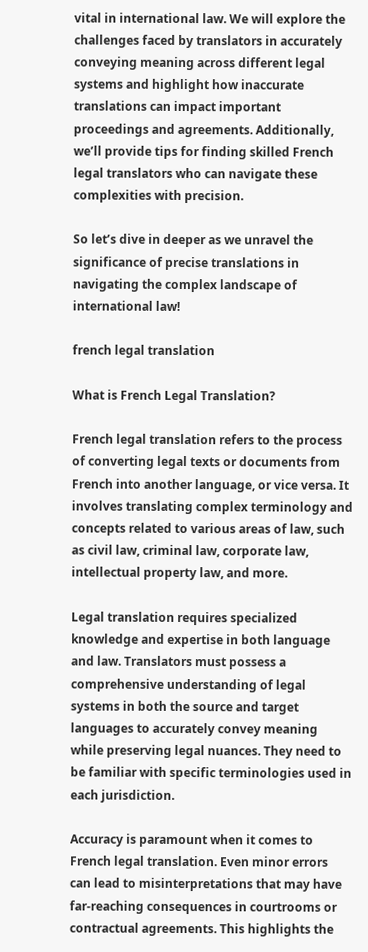vital in international law. We will explore the challenges faced by translators in accurately conveying meaning across different legal systems and highlight how inaccurate translations can impact important proceedings and agreements. Additionally, we’ll provide tips for finding skilled French legal translators who can navigate these complexities with precision.

So let’s dive in deeper as we unravel the significance of precise translations in navigating the complex landscape of international law!

french legal translation

What is French Legal Translation?

French legal translation refers to the process of converting legal texts or documents from French into another language, or vice versa. It involves translating complex terminology and concepts related to various areas of law, such as civil law, criminal law, corporate law, intellectual property law, and more.

Legal translation requires specialized knowledge and expertise in both language and law. Translators must possess a comprehensive understanding of legal systems in both the source and target languages to accurately convey meaning while preserving legal nuances. They need to be familiar with specific terminologies used in each jurisdiction.

Accuracy is paramount when it comes to French legal translation. Even minor errors can lead to misinterpretations that may have far-reaching consequences in courtrooms or contractual agreements. This highlights the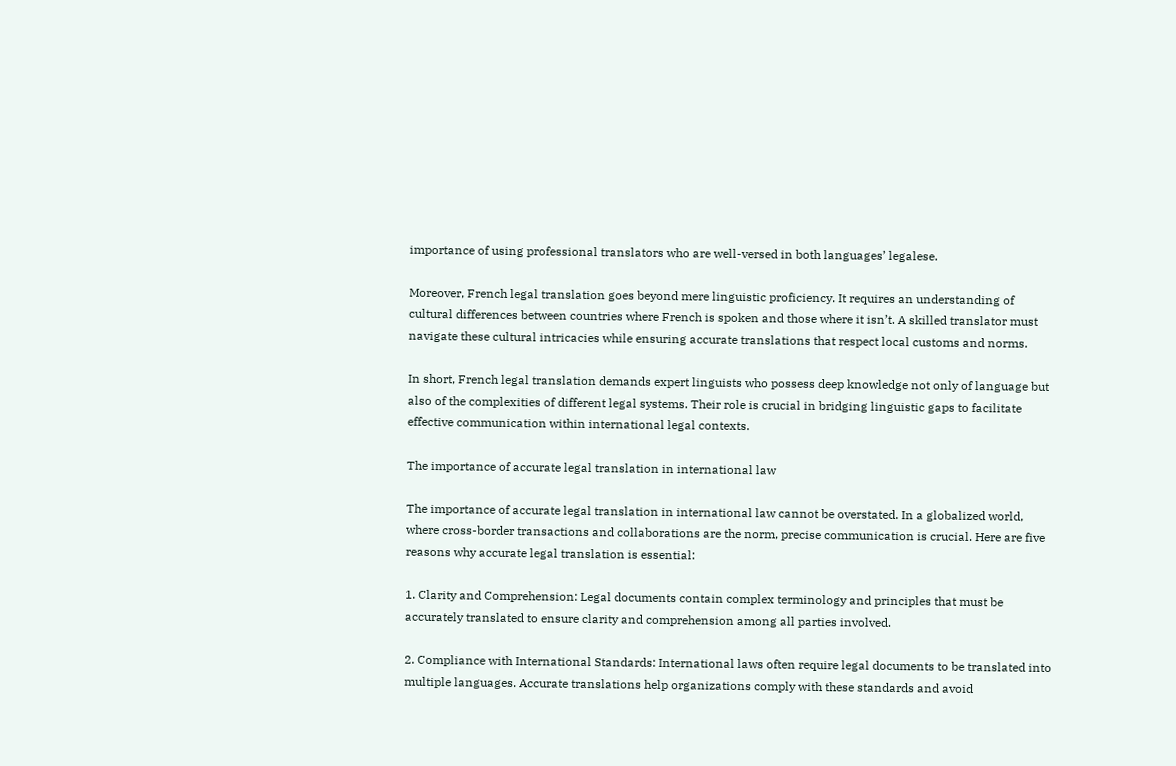importance of using professional translators who are well-versed in both languages’ legalese.

Moreover, French legal translation goes beyond mere linguistic proficiency. It requires an understanding of cultural differences between countries where French is spoken and those where it isn’t. A skilled translator must navigate these cultural intricacies while ensuring accurate translations that respect local customs and norms.

In short, French legal translation demands expert linguists who possess deep knowledge not only of language but also of the complexities of different legal systems. Their role is crucial in bridging linguistic gaps to facilitate effective communication within international legal contexts.

The importance of accurate legal translation in international law

The importance of accurate legal translation in international law cannot be overstated. In a globalized world, where cross-border transactions and collaborations are the norm, precise communication is crucial. Here are five reasons why accurate legal translation is essential:

1. Clarity and Comprehension: Legal documents contain complex terminology and principles that must be accurately translated to ensure clarity and comprehension among all parties involved.

2. Compliance with International Standards: International laws often require legal documents to be translated into multiple languages. Accurate translations help organizations comply with these standards and avoid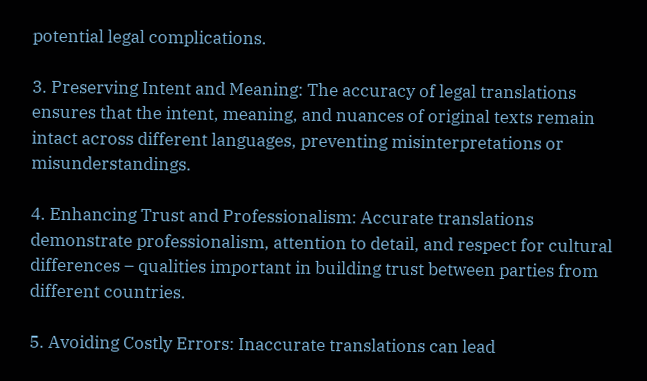potential legal complications.

3. Preserving Intent and Meaning: The accuracy of legal translations ensures that the intent, meaning, and nuances of original texts remain intact across different languages, preventing misinterpretations or misunderstandings.

4. Enhancing Trust and Professionalism: Accurate translations demonstrate professionalism, attention to detail, and respect for cultural differences – qualities important in building trust between parties from different countries.

5. Avoiding Costly Errors: Inaccurate translations can lead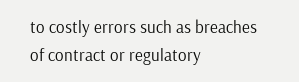to costly errors such as breaches of contract or regulatory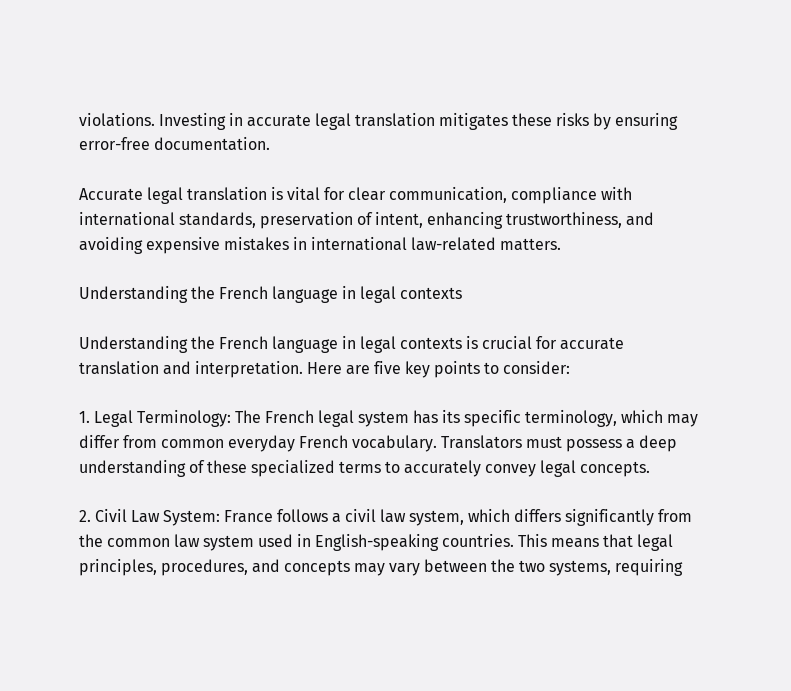violations. Investing in accurate legal translation mitigates these risks by ensuring error-free documentation.

Accurate legal translation is vital for clear communication, compliance with international standards, preservation of intent, enhancing trustworthiness, and avoiding expensive mistakes in international law-related matters.

Understanding the French language in legal contexts

Understanding the French language in legal contexts is crucial for accurate translation and interpretation. Here are five key points to consider:

1. Legal Terminology: The French legal system has its specific terminology, which may differ from common everyday French vocabulary. Translators must possess a deep understanding of these specialized terms to accurately convey legal concepts.

2. Civil Law System: France follows a civil law system, which differs significantly from the common law system used in English-speaking countries. This means that legal principles, procedures, and concepts may vary between the two systems, requiring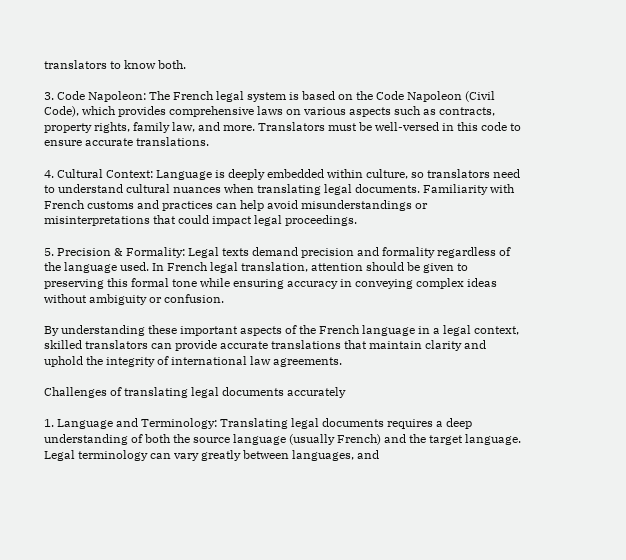translators to know both.

3. Code Napoleon: The French legal system is based on the Code Napoleon (Civil Code), which provides comprehensive laws on various aspects such as contracts, property rights, family law, and more. Translators must be well-versed in this code to ensure accurate translations.

4. Cultural Context: Language is deeply embedded within culture, so translators need to understand cultural nuances when translating legal documents. Familiarity with French customs and practices can help avoid misunderstandings or misinterpretations that could impact legal proceedings.

5. Precision & Formality: Legal texts demand precision and formality regardless of the language used. In French legal translation, attention should be given to preserving this formal tone while ensuring accuracy in conveying complex ideas without ambiguity or confusion.

By understanding these important aspects of the French language in a legal context, skilled translators can provide accurate translations that maintain clarity and uphold the integrity of international law agreements.

Challenges of translating legal documents accurately

1. Language and Terminology: Translating legal documents requires a deep understanding of both the source language (usually French) and the target language. Legal terminology can vary greatly between languages, and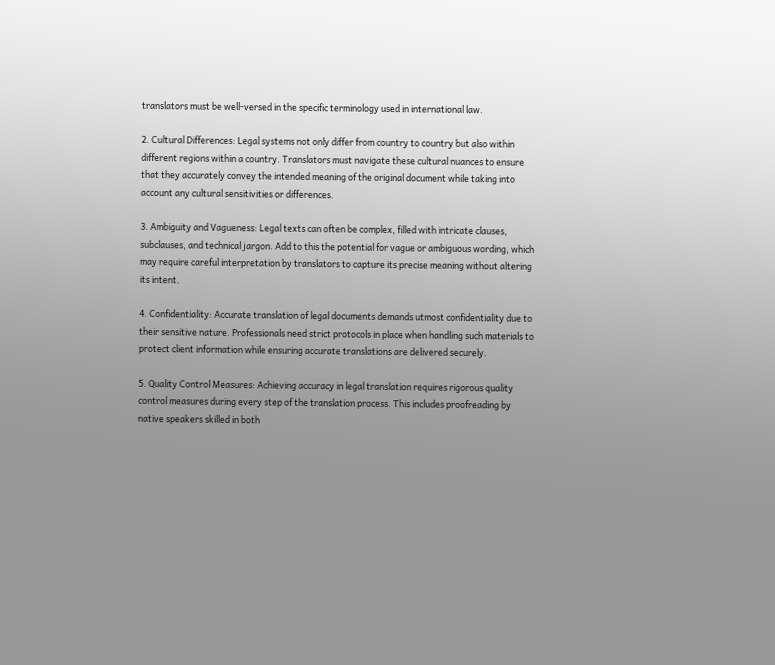translators must be well-versed in the specific terminology used in international law.

2. Cultural Differences: Legal systems not only differ from country to country but also within different regions within a country. Translators must navigate these cultural nuances to ensure that they accurately convey the intended meaning of the original document while taking into account any cultural sensitivities or differences.

3. Ambiguity and Vagueness: Legal texts can often be complex, filled with intricate clauses, subclauses, and technical jargon. Add to this the potential for vague or ambiguous wording, which may require careful interpretation by translators to capture its precise meaning without altering its intent.

4. Confidentiality: Accurate translation of legal documents demands utmost confidentiality due to their sensitive nature. Professionals need strict protocols in place when handling such materials to protect client information while ensuring accurate translations are delivered securely.

5. Quality Control Measures: Achieving accuracy in legal translation requires rigorous quality control measures during every step of the translation process. This includes proofreading by native speakers skilled in both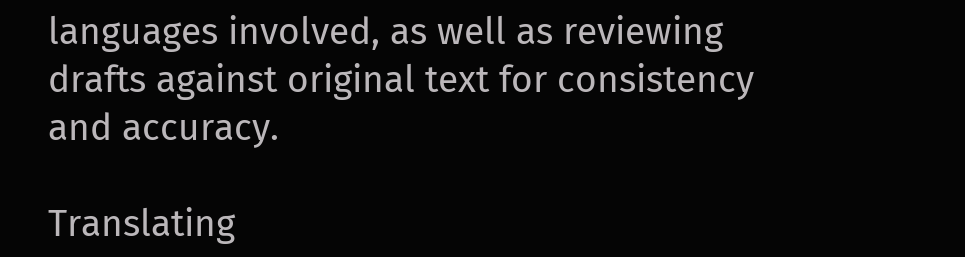languages involved, as well as reviewing drafts against original text for consistency and accuracy.

Translating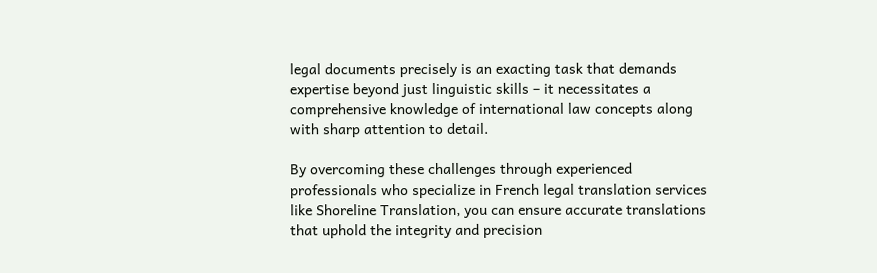legal documents precisely is an exacting task that demands expertise beyond just linguistic skills – it necessitates a comprehensive knowledge of international law concepts along with sharp attention to detail.

By overcoming these challenges through experienced professionals who specialize in French legal translation services like Shoreline Translation, you can ensure accurate translations that uphold the integrity and precision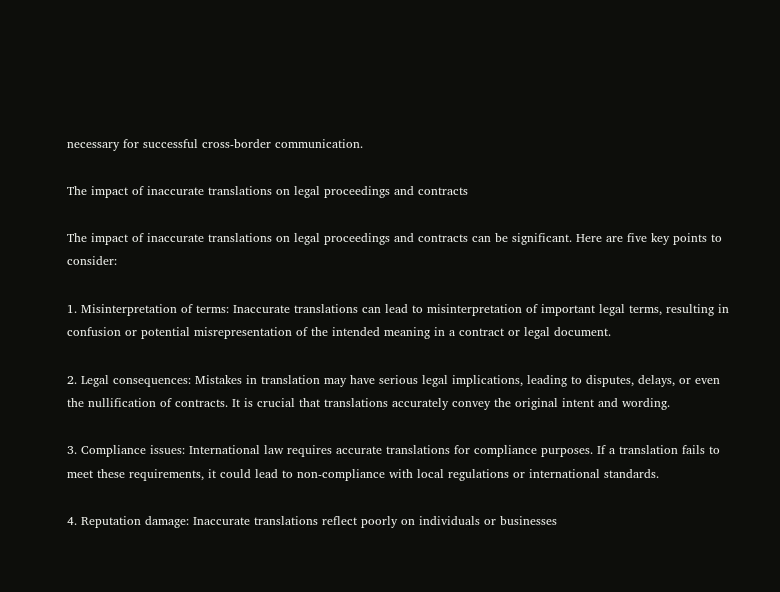necessary for successful cross-border communication.

The impact of inaccurate translations on legal proceedings and contracts

The impact of inaccurate translations on legal proceedings and contracts can be significant. Here are five key points to consider:

1. Misinterpretation of terms: Inaccurate translations can lead to misinterpretation of important legal terms, resulting in confusion or potential misrepresentation of the intended meaning in a contract or legal document.

2. Legal consequences: Mistakes in translation may have serious legal implications, leading to disputes, delays, or even the nullification of contracts. It is crucial that translations accurately convey the original intent and wording.

3. Compliance issues: International law requires accurate translations for compliance purposes. If a translation fails to meet these requirements, it could lead to non-compliance with local regulations or international standards.

4. Reputation damage: Inaccurate translations reflect poorly on individuals or businesses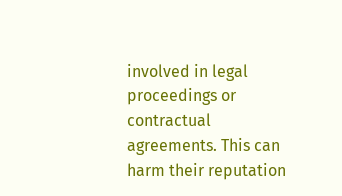involved in legal proceedings or contractual agreements. This can harm their reputation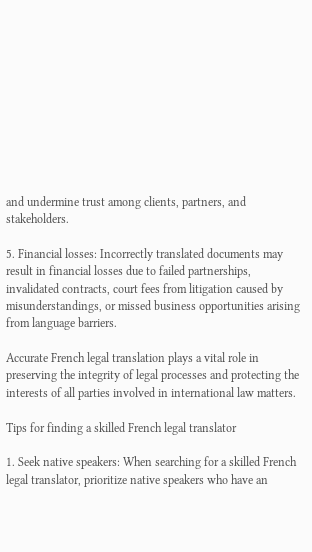and undermine trust among clients, partners, and stakeholders.

5. Financial losses: Incorrectly translated documents may result in financial losses due to failed partnerships, invalidated contracts, court fees from litigation caused by misunderstandings, or missed business opportunities arising from language barriers.

Accurate French legal translation plays a vital role in preserving the integrity of legal processes and protecting the interests of all parties involved in international law matters.

Tips for finding a skilled French legal translator

1. Seek native speakers: When searching for a skilled French legal translator, prioritize native speakers who have an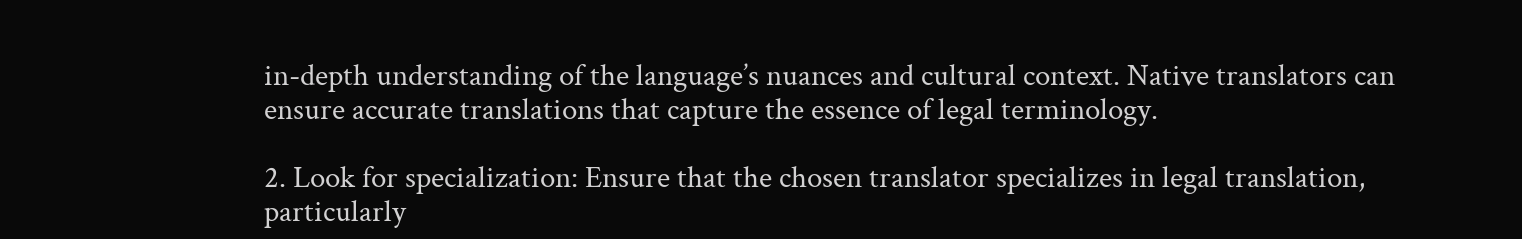in-depth understanding of the language’s nuances and cultural context. Native translators can ensure accurate translations that capture the essence of legal terminology.

2. Look for specialization: Ensure that the chosen translator specializes in legal translation, particularly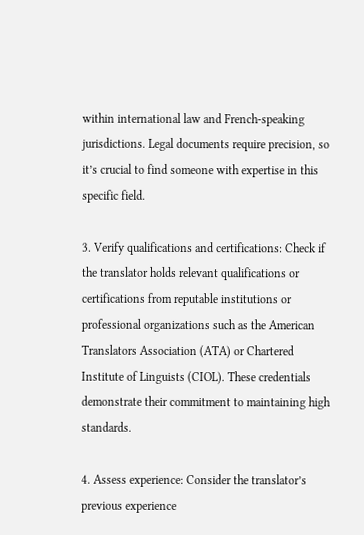within international law and French-speaking jurisdictions. Legal documents require precision, so it’s crucial to find someone with expertise in this specific field.

3. Verify qualifications and certifications: Check if the translator holds relevant qualifications or certifications from reputable institutions or professional organizations such as the American Translators Association (ATA) or Chartered Institute of Linguists (CIOL). These credentials demonstrate their commitment to maintaining high standards.

4. Assess experience: Consider the translator’s previous experience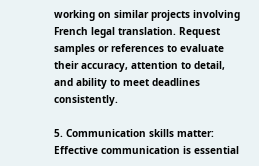working on similar projects involving French legal translation. Request samples or references to evaluate their accuracy, attention to detail, and ability to meet deadlines consistently.

5. Communication skills matter: Effective communication is essential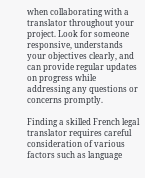when collaborating with a translator throughout your project. Look for someone responsive, understands your objectives clearly, and can provide regular updates on progress while addressing any questions or concerns promptly.

Finding a skilled French legal translator requires careful consideration of various factors such as language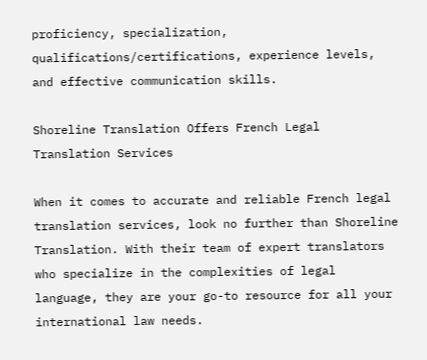proficiency, specialization, qualifications/certifications, experience levels, and effective communication skills.

Shoreline Translation Offers French Legal Translation Services

When it comes to accurate and reliable French legal translation services, look no further than Shoreline Translation. With their team of expert translators who specialize in the complexities of legal language, they are your go-to resource for all your international law needs.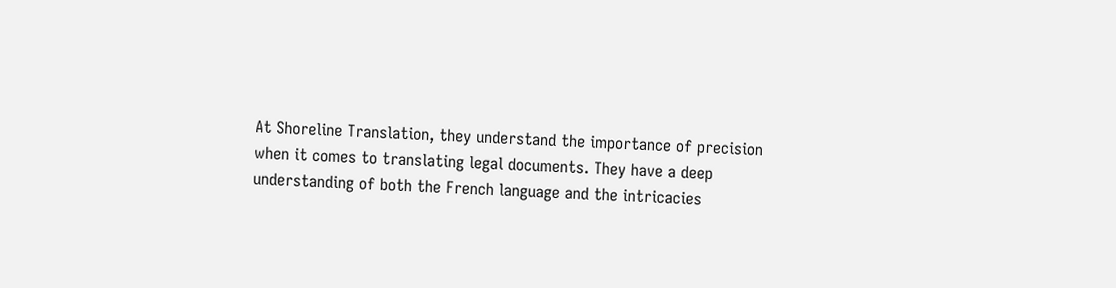At Shoreline Translation, they understand the importance of precision when it comes to translating legal documents. They have a deep understanding of both the French language and the intricacies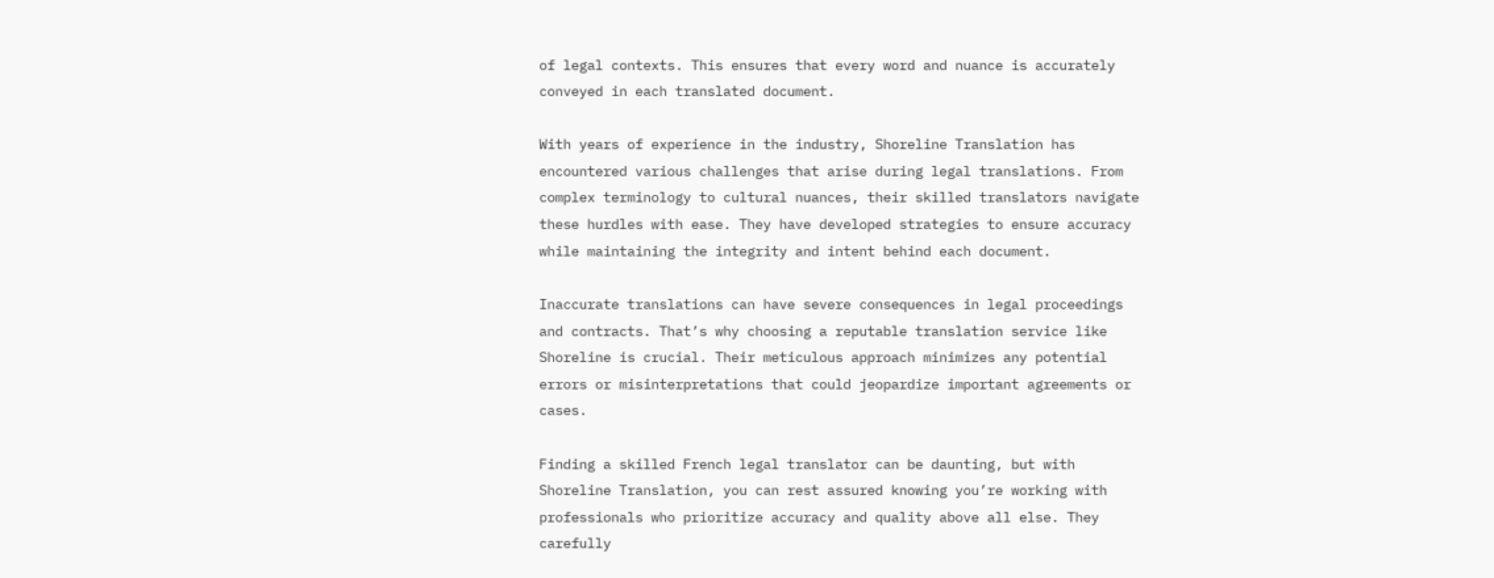of legal contexts. This ensures that every word and nuance is accurately conveyed in each translated document.

With years of experience in the industry, Shoreline Translation has encountered various challenges that arise during legal translations. From complex terminology to cultural nuances, their skilled translators navigate these hurdles with ease. They have developed strategies to ensure accuracy while maintaining the integrity and intent behind each document.

Inaccurate translations can have severe consequences in legal proceedings and contracts. That’s why choosing a reputable translation service like Shoreline is crucial. Their meticulous approach minimizes any potential errors or misinterpretations that could jeopardize important agreements or cases.

Finding a skilled French legal translator can be daunting, but with Shoreline Translation, you can rest assured knowing you’re working with professionals who prioritize accuracy and quality above all else. They carefully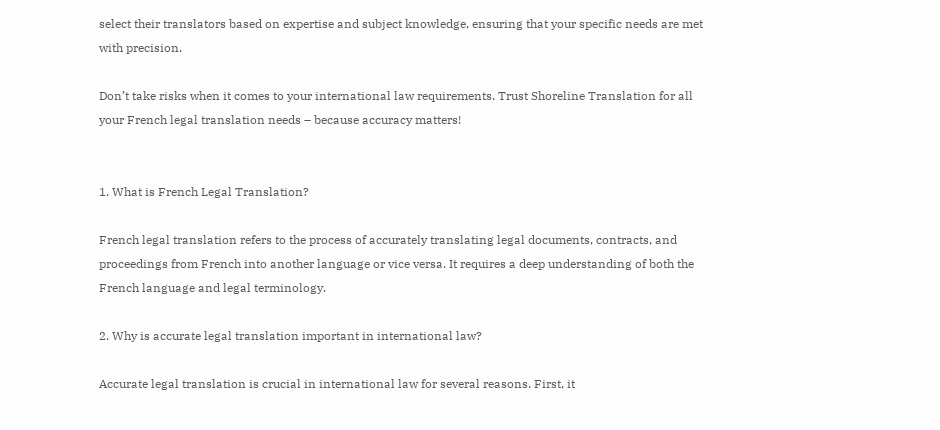select their translators based on expertise and subject knowledge, ensuring that your specific needs are met with precision.

Don’t take risks when it comes to your international law requirements. Trust Shoreline Translation for all your French legal translation needs – because accuracy matters!


1. What is French Legal Translation?

French legal translation refers to the process of accurately translating legal documents, contracts, and proceedings from French into another language or vice versa. It requires a deep understanding of both the French language and legal terminology.

2. Why is accurate legal translation important in international law?

Accurate legal translation is crucial in international law for several reasons. First, it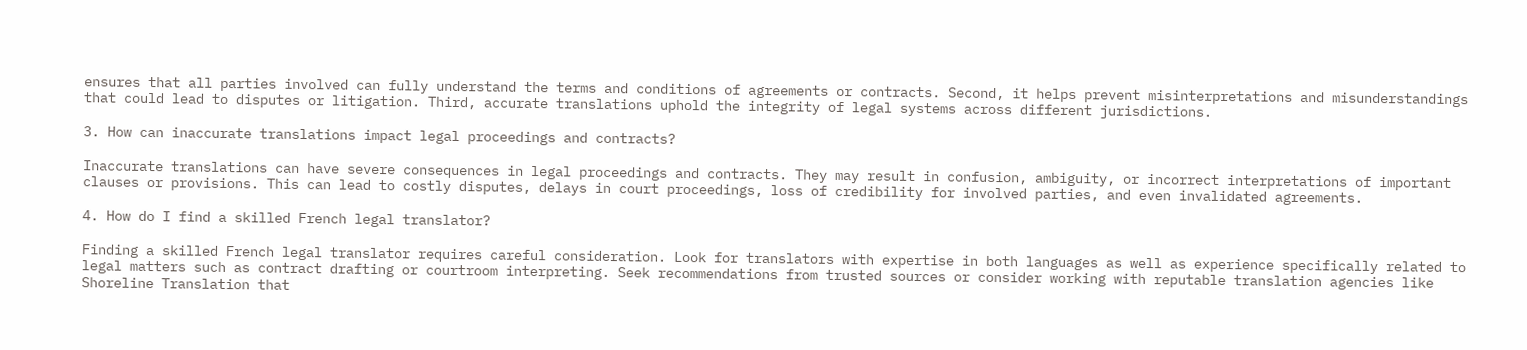ensures that all parties involved can fully understand the terms and conditions of agreements or contracts. Second, it helps prevent misinterpretations and misunderstandings that could lead to disputes or litigation. Third, accurate translations uphold the integrity of legal systems across different jurisdictions.

3. How can inaccurate translations impact legal proceedings and contracts?

Inaccurate translations can have severe consequences in legal proceedings and contracts. They may result in confusion, ambiguity, or incorrect interpretations of important clauses or provisions. This can lead to costly disputes, delays in court proceedings, loss of credibility for involved parties, and even invalidated agreements.

4. How do I find a skilled French legal translator?

Finding a skilled French legal translator requires careful consideration. Look for translators with expertise in both languages as well as experience specifically related to legal matters such as contract drafting or courtroom interpreting. Seek recommendations from trusted sources or consider working with reputable translation agencies like Shoreline Translation that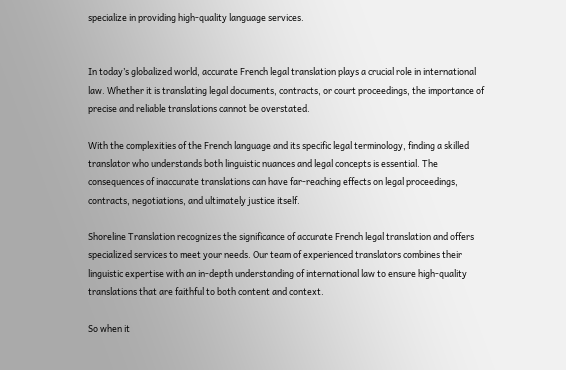specialize in providing high-quality language services.


In today’s globalized world, accurate French legal translation plays a crucial role in international law. Whether it is translating legal documents, contracts, or court proceedings, the importance of precise and reliable translations cannot be overstated.

With the complexities of the French language and its specific legal terminology, finding a skilled translator who understands both linguistic nuances and legal concepts is essential. The consequences of inaccurate translations can have far-reaching effects on legal proceedings, contracts, negotiations, and ultimately justice itself.

Shoreline Translation recognizes the significance of accurate French legal translation and offers specialized services to meet your needs. Our team of experienced translators combines their linguistic expertise with an in-depth understanding of international law to ensure high-quality translations that are faithful to both content and context.

So when it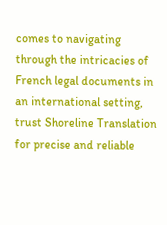comes to navigating through the intricacies of French legal documents in an international setting, trust Shoreline Translation for precise and reliable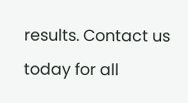results. Contact us today for all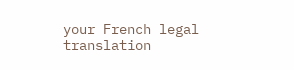your French legal translation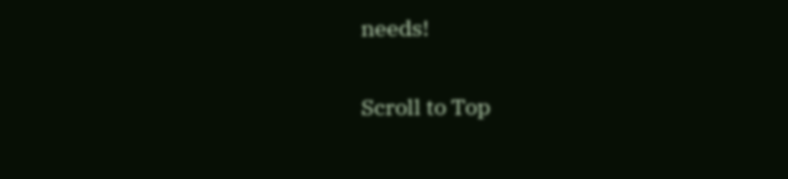needs!

Scroll to Top